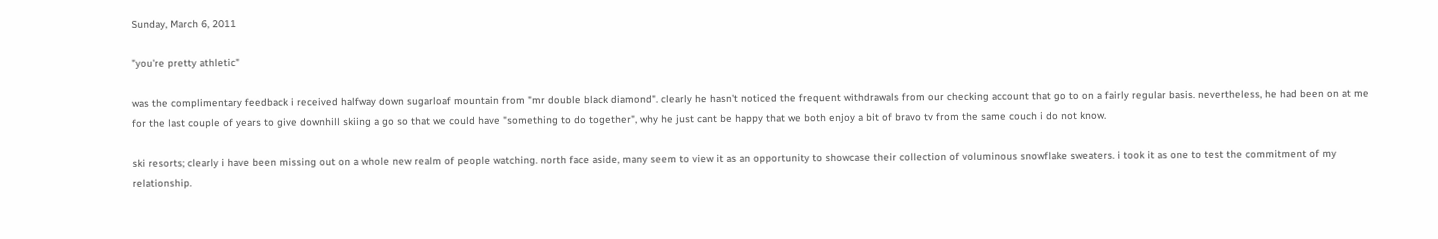Sunday, March 6, 2011

"you're pretty athletic"

was the complimentary feedback i received halfway down sugarloaf mountain from "mr double black diamond". clearly he hasn't noticed the frequent withdrawals from our checking account that go to on a fairly regular basis. nevertheless, he had been on at me for the last couple of years to give downhill skiing a go so that we could have "something to do together", why he just cant be happy that we both enjoy a bit of bravo tv from the same couch i do not know.

ski resorts; clearly i have been missing out on a whole new realm of people watching. north face aside, many seem to view it as an opportunity to showcase their collection of voluminous snowflake sweaters. i took it as one to test the commitment of my relationship.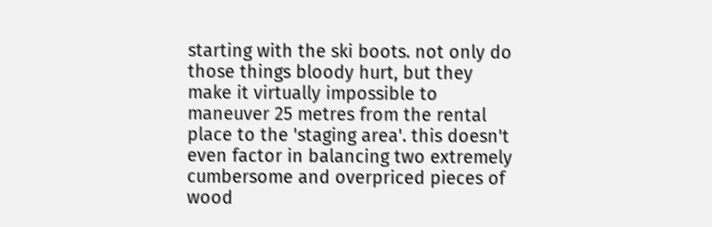starting with the ski boots. not only do those things bloody hurt, but they make it virtually impossible to maneuver 25 metres from the rental place to the 'staging area'. this doesn't even factor in balancing two extremely cumbersome and overpriced pieces of wood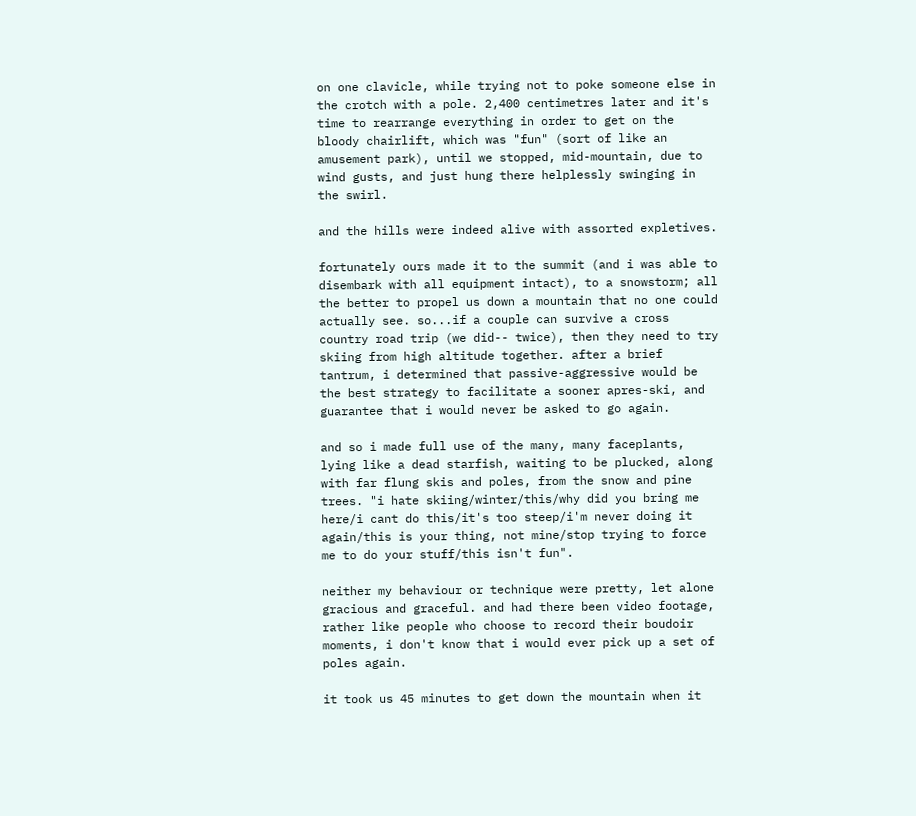on one clavicle, while trying not to poke someone else in the crotch with a pole. 2,400 centimetres later and it's time to rearrange everything in order to get on the bloody chairlift, which was "fun" (sort of like an amusement park), until we stopped, mid-mountain, due to wind gusts, and just hung there helplessly swinging in the swirl.

and the hills were indeed alive with assorted expletives.

fortunately ours made it to the summit (and i was able to disembark with all equipment intact), to a snowstorm; all the better to propel us down a mountain that no one could actually see. so...if a couple can survive a cross country road trip (we did-- twice), then they need to try skiing from high altitude together. after a brief tantrum, i determined that passive-aggressive would be the best strategy to facilitate a sooner apres-ski, and guarantee that i would never be asked to go again.

and so i made full use of the many, many faceplants, lying like a dead starfish, waiting to be plucked, along with far flung skis and poles, from the snow and pine trees. "i hate skiing/winter/this/why did you bring me here/i cant do this/it's too steep/i'm never doing it again/this is your thing, not mine/stop trying to force me to do your stuff/this isn't fun".

neither my behaviour or technique were pretty, let alone gracious and graceful. and had there been video footage, rather like people who choose to record their boudoir moments, i don't know that i would ever pick up a set of poles again.

it took us 45 minutes to get down the mountain when it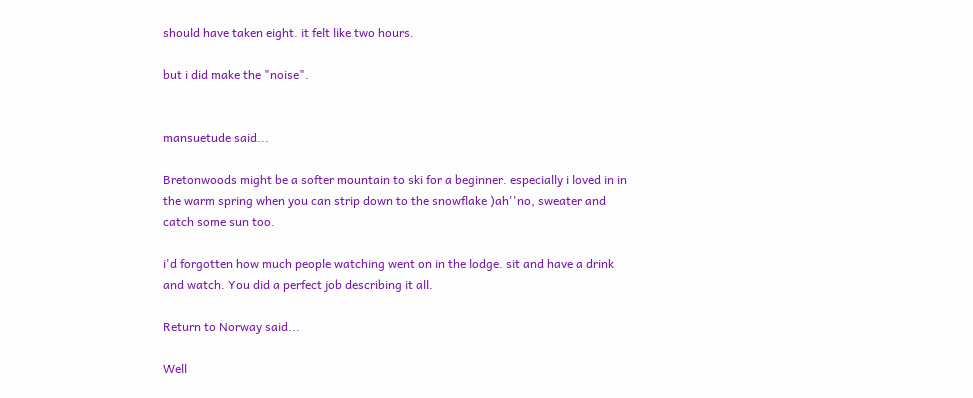should have taken eight. it felt like two hours.

but i did make the "noise".


mansuetude said...

Bretonwoods might be a softer mountain to ski for a beginner. especially i loved in in the warm spring when you can strip down to the snowflake )ah''no, sweater and catch some sun too.

i'd forgotten how much people watching went on in the lodge. sit and have a drink and watch. You did a perfect job describing it all.

Return to Norway said...

Well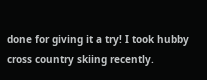done for giving it a try! I took hubby cross country skiing recently.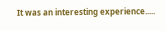It was an interesting experience.....